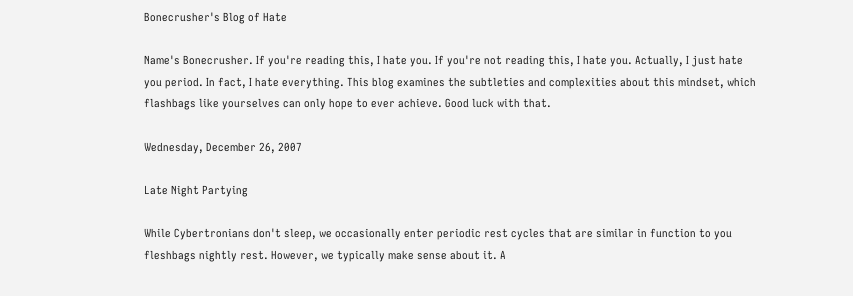Bonecrusher's Blog of Hate

Name's Bonecrusher. If you're reading this, I hate you. If you're not reading this, I hate you. Actually, I just hate you period. In fact, I hate everything. This blog examines the subtleties and complexities about this mindset, which flashbags like yourselves can only hope to ever achieve. Good luck with that.

Wednesday, December 26, 2007

Late Night Partying

While Cybertronians don't sleep, we occasionally enter periodic rest cycles that are similar in function to you fleshbags nightly rest. However, we typically make sense about it. A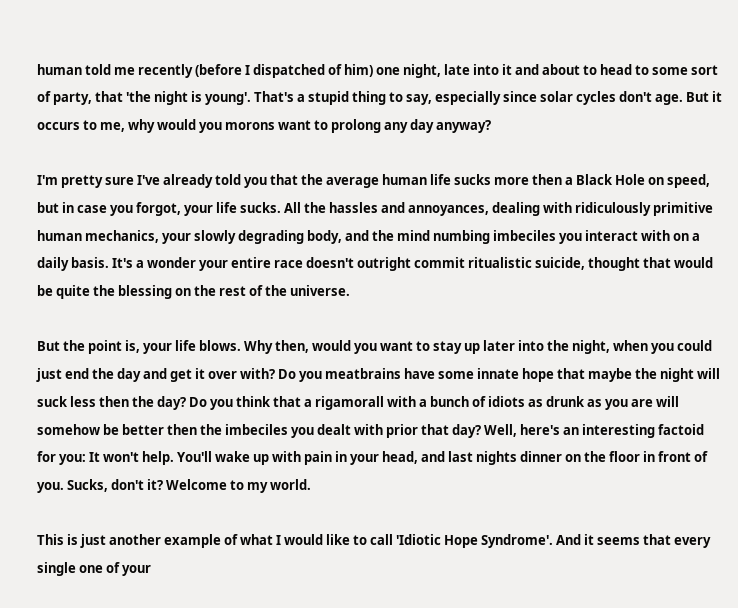human told me recently (before I dispatched of him) one night, late into it and about to head to some sort of party, that 'the night is young'. That's a stupid thing to say, especially since solar cycles don't age. But it occurs to me, why would you morons want to prolong any day anyway?

I'm pretty sure I've already told you that the average human life sucks more then a Black Hole on speed, but in case you forgot, your life sucks. All the hassles and annoyances, dealing with ridiculously primitive human mechanics, your slowly degrading body, and the mind numbing imbeciles you interact with on a daily basis. It's a wonder your entire race doesn't outright commit ritualistic suicide, thought that would be quite the blessing on the rest of the universe.

But the point is, your life blows. Why then, would you want to stay up later into the night, when you could just end the day and get it over with? Do you meatbrains have some innate hope that maybe the night will suck less then the day? Do you think that a rigamorall with a bunch of idiots as drunk as you are will somehow be better then the imbeciles you dealt with prior that day? Well, here's an interesting factoid for you: It won't help. You'll wake up with pain in your head, and last nights dinner on the floor in front of you. Sucks, don't it? Welcome to my world.

This is just another example of what I would like to call 'Idiotic Hope Syndrome'. And it seems that every single one of your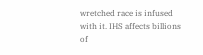wretched race is infused with it. IHS affects billions of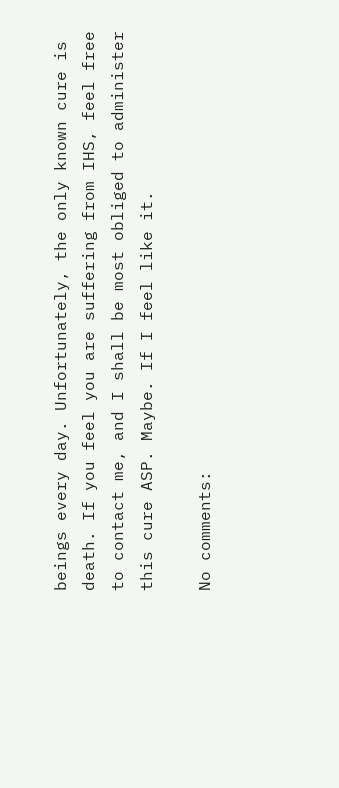beings every day. Unfortunately, the only known cure is death. If you feel you are suffering from IHS, feel free to contact me, and I shall be most obliged to administer this cure ASP. Maybe. If I feel like it.

No comments: